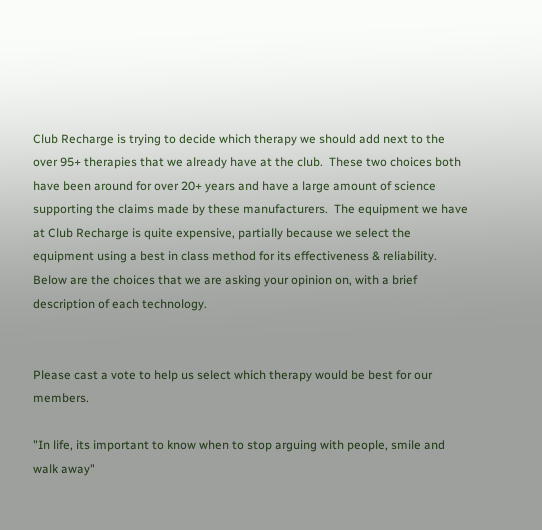Club Recharge is trying to decide which therapy we should add next to the over 95+ therapies that we already have at the club.  These two choices both have been around for over 20+ years and have a large amount of science supporting the claims made by these manufacturers.  The equipment we have at Club Recharge is quite expensive, partially because we select the equipment using a best in class method for its effectiveness & reliability.  Below are the choices that we are asking your opinion on, with a brief description of each technology.


Please cast a vote to help us select which therapy would be best for our members.

"In life, its important to know when to stop arguing with people, smile and walk away"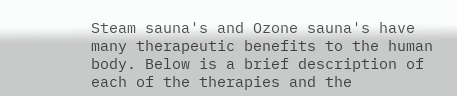Steam sauna's and Ozone sauna's have many therapeutic benefits to the human body. Below is a brief description of each of the therapies and the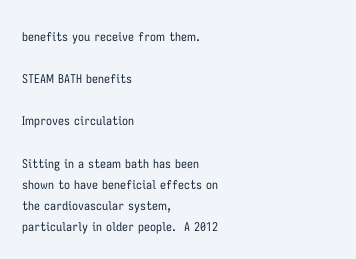benefits you receive from them.

STEAM BATH benefits

Improves circulation

Sitting in a steam bath has been shown to have beneficial effects on the cardiovascular system, particularly in older people.  A 2012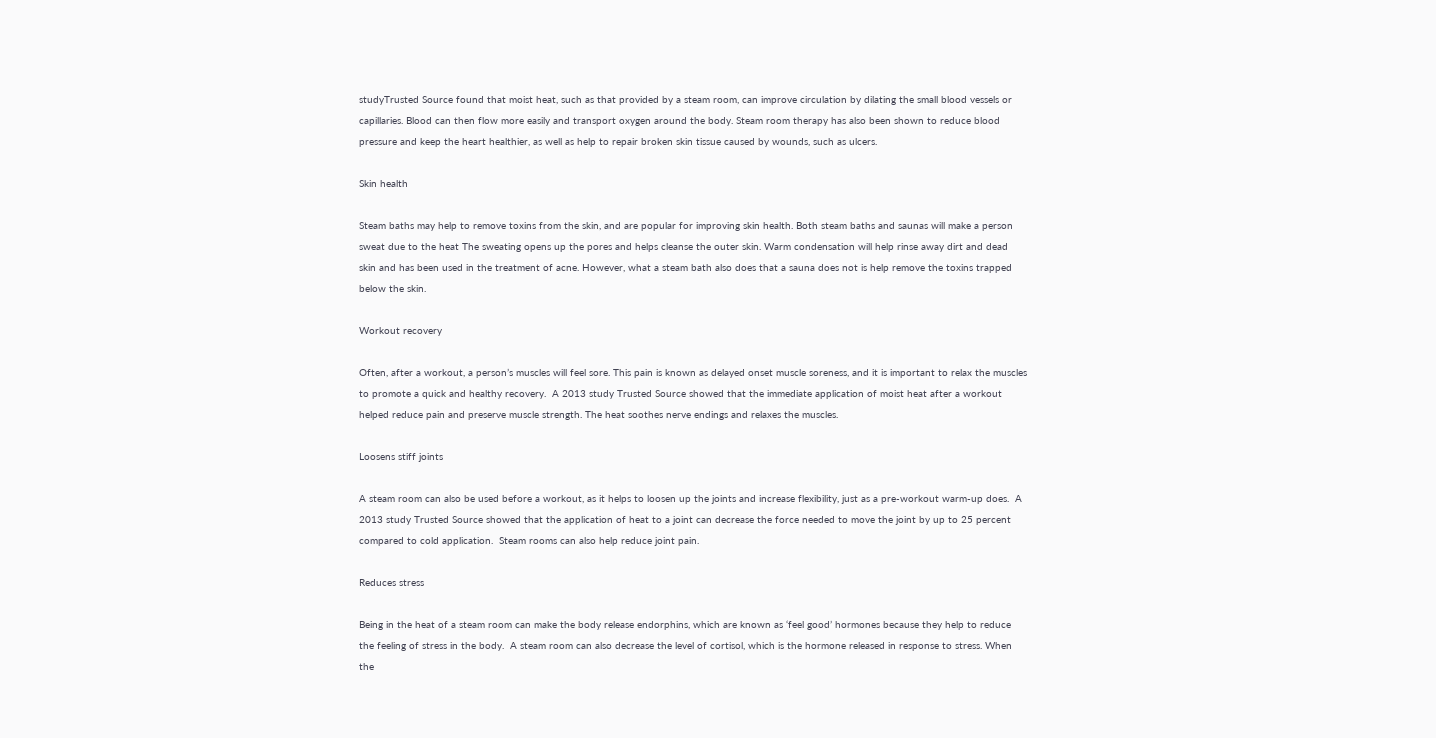studyTrusted Source found that moist heat, such as that provided by a steam room, can improve circulation by dilating the small blood vessels or capillaries. Blood can then flow more easily and transport oxygen around the body. Steam room therapy has also been shown to reduce blood pressure and keep the heart healthier, as well as help to repair broken skin tissue caused by wounds, such as ulcers.

Skin health

Steam baths may help to remove toxins from the skin, and are popular for improving skin health. Both steam baths and saunas will make a person sweat due to the heat The sweating opens up the pores and helps cleanse the outer skin. Warm condensation will help rinse away dirt and dead skin and has been used in the treatment of acne. However, what a steam bath also does that a sauna does not is help remove the toxins trapped below the skin.

Workout recovery

Often, after a workout, a person’s muscles will feel sore. This pain is known as delayed onset muscle soreness, and it is important to relax the muscles to promote a quick and healthy recovery.  A 2013 study Trusted Source showed that the immediate application of moist heat after a workout helped reduce pain and preserve muscle strength. The heat soothes nerve endings and relaxes the muscles.

Loosens stiff joints

A steam room can also be used before a workout, as it helps to loosen up the joints and increase flexibility, just as a pre-workout warm-up does.  A 2013 study Trusted Source showed that the application of heat to a joint can decrease the force needed to move the joint by up to 25 percent compared to cold application.  Steam rooms can also help reduce joint pain.

Reduces stress

Being in the heat of a steam room can make the body release endorphins, which are known as ‘feel good’ hormones because they help to reduce the feeling of stress in the body.  A steam room can also decrease the level of cortisol, which is the hormone released in response to stress. When the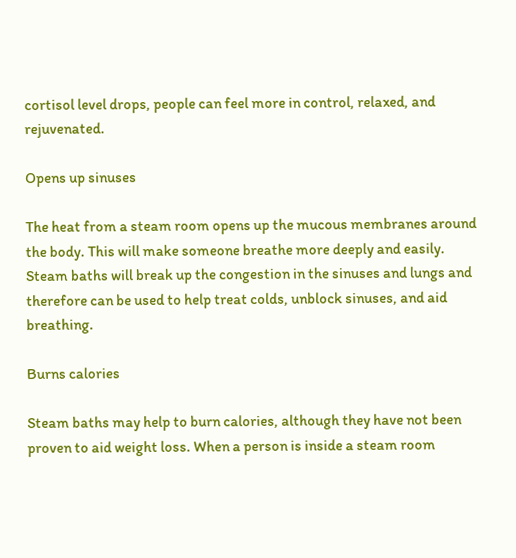cortisol level drops, people can feel more in control, relaxed, and rejuvenated.

Opens up sinuses

The heat from a steam room opens up the mucous membranes around the body. This will make someone breathe more deeply and easily.  Steam baths will break up the congestion in the sinuses and lungs and therefore can be used to help treat colds, unblock sinuses, and aid breathing.

Burns calories

Steam baths may help to burn calories, although they have not been proven to aid weight loss. When a person is inside a steam room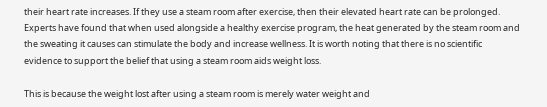their heart rate increases. If they use a steam room after exercise, then their elevated heart rate can be prolonged. Experts have found that when used alongside a healthy exercise program, the heat generated by the steam room and the sweating it causes can stimulate the body and increase wellness. It is worth noting that there is no scientific evidence to support the belief that using a steam room aids weight loss.

This is because the weight lost after using a steam room is merely water weight and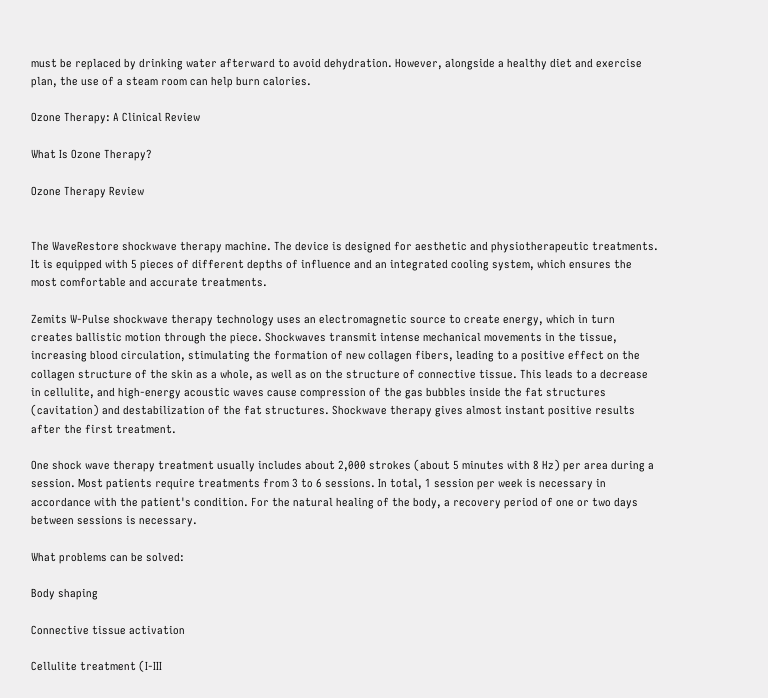must be replaced by drinking water afterward to avoid dehydration. However, alongside a healthy diet and exercise plan, the use of a steam room can help burn calories.

Ozone Therapy: A Clinical Review

What Is Ozone Therapy?

Ozone Therapy Review


The WaveRestore shockwave therapy machine. The device is designed for aesthetic and physiotherapeutic treatments. It is equipped with 5 pieces of different depths of influence and an integrated cooling system, which ensures the most comfortable and accurate treatments.

Zemits W-Pulse shockwave therapy technology uses an electromagnetic source to create energy, which in turn creates ballistic motion through the piece. Shockwaves transmit intense mechanical movements in the tissue, increasing blood circulation, stimulating the formation of new collagen fibers, leading to a positive effect on the collagen structure of the skin as a whole, as well as on the structure of connective tissue. This leads to a decrease in cellulite, and high-energy acoustic waves cause compression of the gas bubbles inside the fat structures (cavitation) and destabilization of the fat structures. Shockwave therapy gives almost instant positive results after the first treatment.

One shock wave therapy treatment usually includes about 2,000 strokes (about 5 minutes with 8 Hz) per area during a session. Most patients require treatments from 3 to 6 sessions. In total, 1 session per week is necessary in accordance with the patient's condition. For the natural healing of the body, a recovery period of one or two days between sessions is necessary.

What problems can be solved:

Body shaping

Connective tissue activation

Cellulite treatment (I-III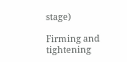stage)

Firming and tightening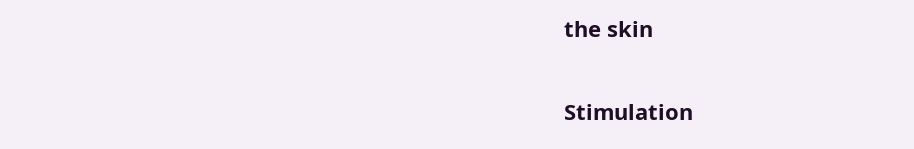the skin

Stimulation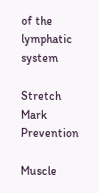of the lymphatic system

Stretch Mark Prevention

Muscle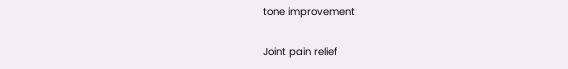tone improvement

Joint pain relief